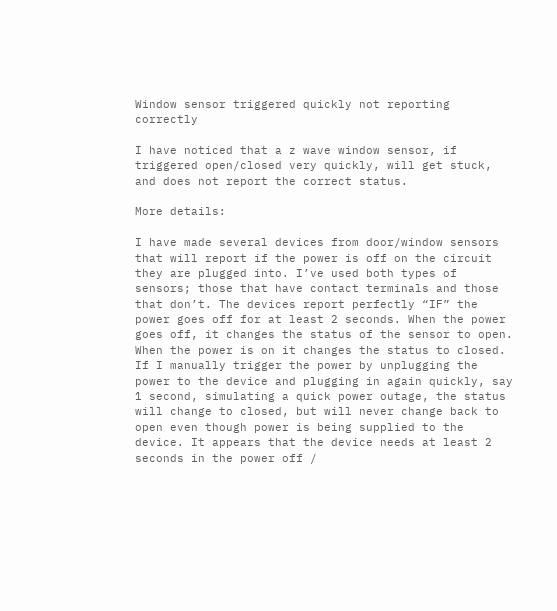Window sensor triggered quickly not reporting correctly

I have noticed that a z wave window sensor, if triggered open/closed very quickly, will get stuck, and does not report the correct status.

More details:

I have made several devices from door/window sensors that will report if the power is off on the circuit they are plugged into. I’ve used both types of sensors; those that have contact terminals and those that don’t. The devices report perfectly “IF” the power goes off for at least 2 seconds. When the power goes off, it changes the status of the sensor to open. When the power is on it changes the status to closed. If I manually trigger the power by unplugging the power to the device and plugging in again quickly, say 1 second, simulating a quick power outage, the status will change to closed, but will never change back to open even though power is being supplied to the device. It appears that the device needs at least 2 seconds in the power off /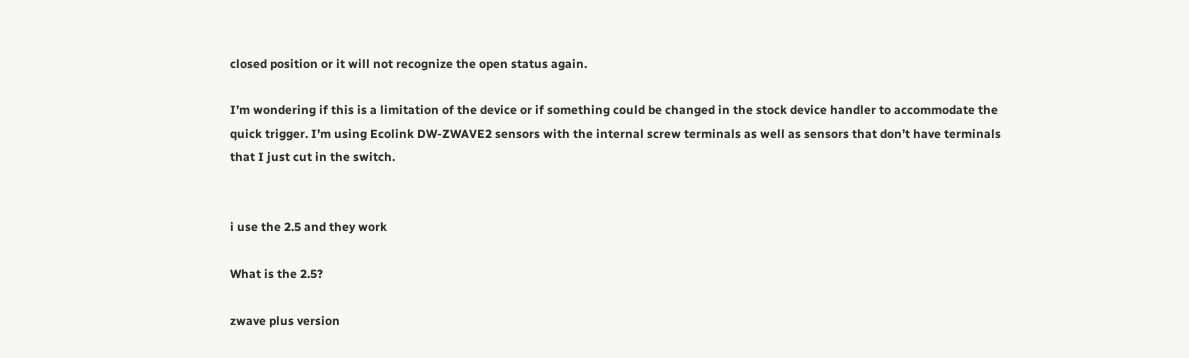closed position or it will not recognize the open status again.

I’m wondering if this is a limitation of the device or if something could be changed in the stock device handler to accommodate the quick trigger. I’m using Ecolink DW-ZWAVE2 sensors with the internal screw terminals as well as sensors that don’t have terminals that I just cut in the switch.


i use the 2.5 and they work

What is the 2.5?

zwave plus version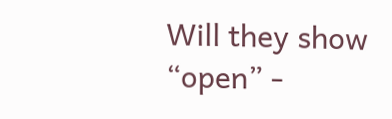Will they show “open” -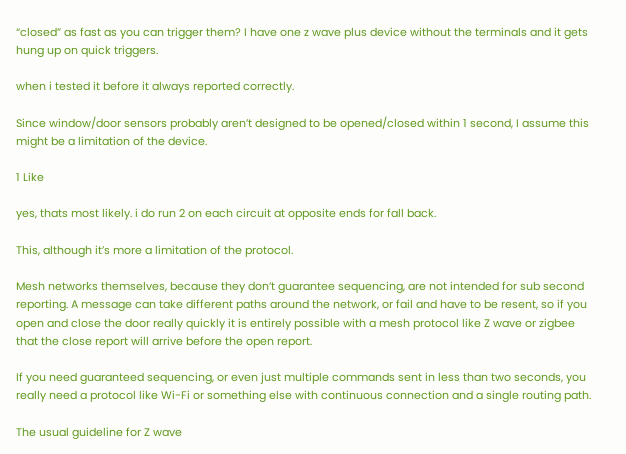“closed” as fast as you can trigger them? I have one z wave plus device without the terminals and it gets hung up on quick triggers.

when i tested it before it always reported correctly.

Since window/door sensors probably aren’t designed to be opened/closed within 1 second, I assume this might be a limitation of the device.

1 Like

yes, thats most likely. i do run 2 on each circuit at opposite ends for fall back.

This, although it’s more a limitation of the protocol.

Mesh networks themselves, because they don’t guarantee sequencing, are not intended for sub second reporting. A message can take different paths around the network, or fail and have to be resent, so if you open and close the door really quickly it is entirely possible with a mesh protocol like Z wave or zigbee that the close report will arrive before the open report.

If you need guaranteed sequencing, or even just multiple commands sent in less than two seconds, you really need a protocol like Wi-Fi or something else with continuous connection and a single routing path.

The usual guideline for Z wave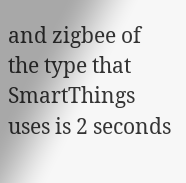and zigbee of the type that SmartThings uses is 2 seconds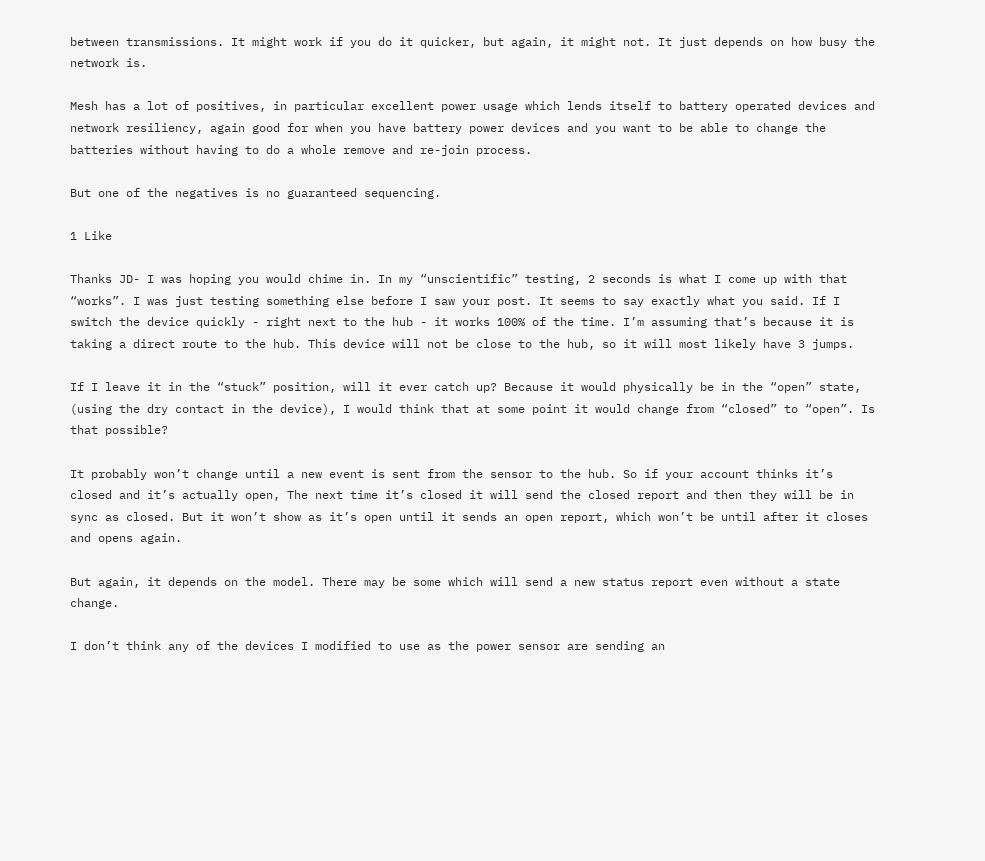between transmissions. It might work if you do it quicker, but again, it might not. It just depends on how busy the network is.

Mesh has a lot of positives, in particular excellent power usage which lends itself to battery operated devices and network resiliency, again good for when you have battery power devices and you want to be able to change the batteries without having to do a whole remove and re-join process.

But one of the negatives is no guaranteed sequencing.

1 Like

Thanks JD- I was hoping you would chime in. In my “unscientific” testing, 2 seconds is what I come up with that “works”. I was just testing something else before I saw your post. It seems to say exactly what you said. If I switch the device quickly - right next to the hub - it works 100% of the time. I’m assuming that’s because it is taking a direct route to the hub. This device will not be close to the hub, so it will most likely have 3 jumps.

If I leave it in the “stuck” position, will it ever catch up? Because it would physically be in the “open” state, (using the dry contact in the device), I would think that at some point it would change from “closed” to “open”. Is that possible?

It probably won’t change until a new event is sent from the sensor to the hub. So if your account thinks it’s closed and it’s actually open, The next time it’s closed it will send the closed report and then they will be in sync as closed. But it won’t show as it’s open until it sends an open report, which won’t be until after it closes and opens again.

But again, it depends on the model. There may be some which will send a new status report even without a state change.

I don’t think any of the devices I modified to use as the power sensor are sending an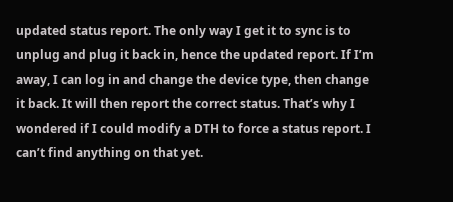updated status report. The only way I get it to sync is to unplug and plug it back in, hence the updated report. If I’m away, I can log in and change the device type, then change it back. It will then report the correct status. That’s why I wondered if I could modify a DTH to force a status report. I can’t find anything on that yet.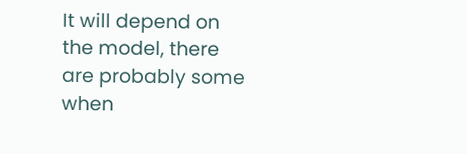It will depend on the model, there are probably some when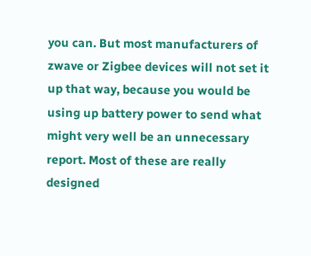you can. But most manufacturers of zwave or Zigbee devices will not set it up that way, because you would be using up battery power to send what might very well be an unnecessary report. Most of these are really designed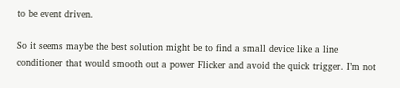to be event driven.

So it seems maybe the best solution might be to find a small device like a line conditioner that would smooth out a power Flicker and avoid the quick trigger. I’m not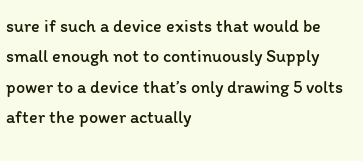sure if such a device exists that would be small enough not to continuously Supply power to a device that’s only drawing 5 volts after the power actually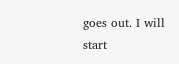goes out. I will start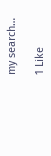my search…

1 Like